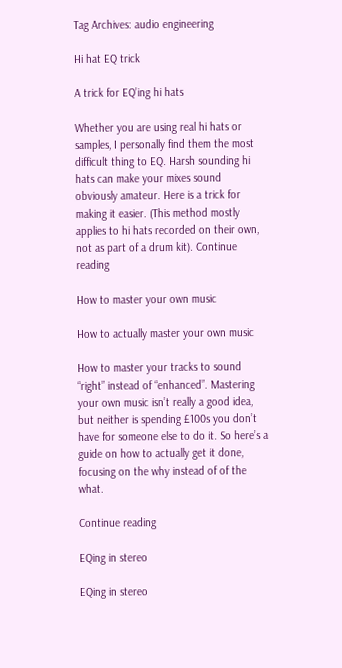Tag Archives: audio engineering

Hi hat EQ trick

A trick for EQ’ing hi hats

Whether you are using real hi hats or samples, I personally find them the most difficult thing to EQ. Harsh sounding hi hats can make your mixes sound obviously amateur. Here is a trick for making it easier. (This method mostly applies to hi hats recorded on their own, not as part of a drum kit). Continue reading

How to master your own music

How to actually master your own music

How to master your tracks to sound “right” instead of “enhanced”. Mastering your own music isn’t really a good idea, but neither is spending £100s you don’t have for someone else to do it. So here’s a guide on how to actually get it done, focusing on the why instead of of the what.

Continue reading

EQing in stereo

EQing in stereo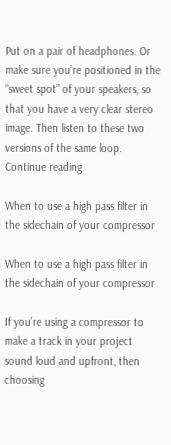Put on a pair of headphones. Or make sure you’re positioned in the “sweet spot” of your speakers, so that you have a very clear stereo image. Then listen to these two versions of the same loop. Continue reading

When to use a high pass filter in the sidechain of your compressor

When to use a high pass filter in the sidechain of your compressor

If you’re using a compressor to make a track in your project sound loud and upfront, then choosing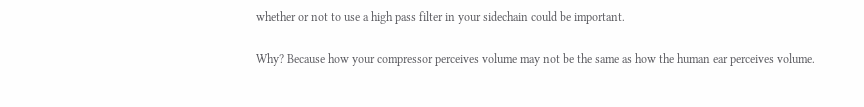whether or not to use a high pass filter in your sidechain could be important.

Why? Because how your compressor perceives volume may not be the same as how the human ear perceives volume.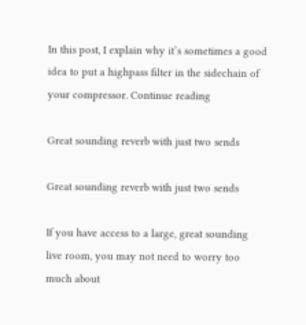In this post, I explain why it’s sometimes a good idea to put a highpass filter in the sidechain of your compressor. Continue reading

Great sounding reverb with just two sends

Great sounding reverb with just two sends

If you have access to a large, great sounding live room, you may not need to worry too much about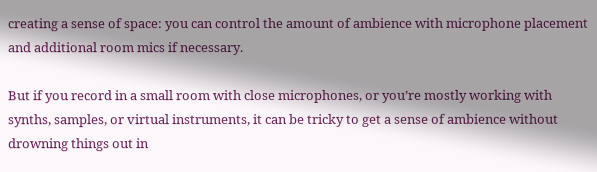creating a sense of space: you can control the amount of ambience with microphone placement and additional room mics if necessary.

But if you record in a small room with close microphones, or you’re mostly working with synths, samples, or virtual instruments, it can be tricky to get a sense of ambience without drowning things out in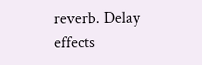reverb. Delay effects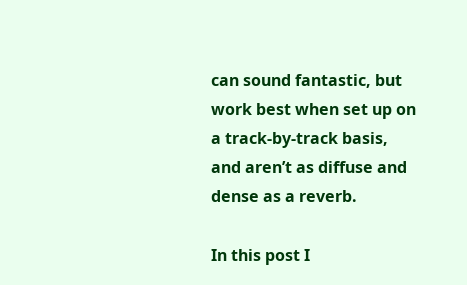can sound fantastic, but work best when set up on a track-by-track basis, and aren’t as diffuse and dense as a reverb.

In this post I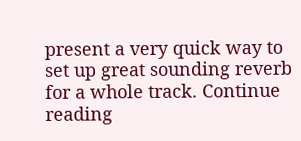present a very quick way to set up great sounding reverb for a whole track. Continue reading